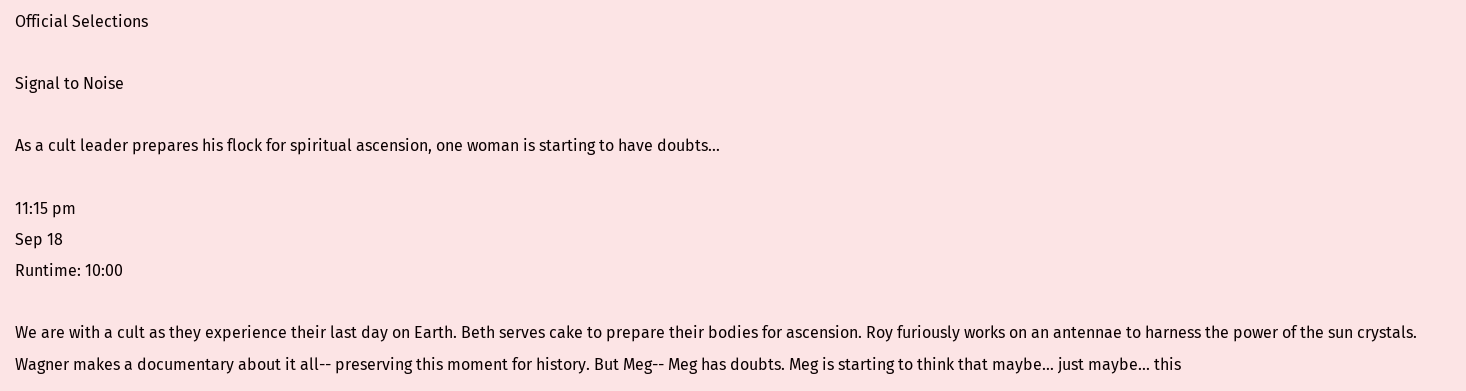Official Selections

Signal to Noise

As a cult leader prepares his flock for spiritual ascension, one woman is starting to have doubts…

11:15 pm
Sep 18
Runtime: 10:00

We are with a cult as they experience their last day on Earth. Beth serves cake to prepare their bodies for ascension. Roy furiously works on an antennae to harness the power of the sun crystals. Wagner makes a documentary about it all-- preserving this moment for history. But Meg-- Meg has doubts. Meg is starting to think that maybe… just maybe... this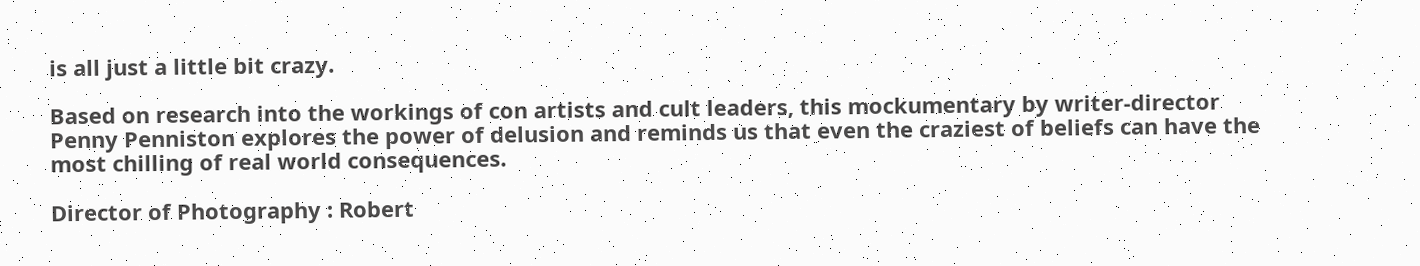is all just a little bit crazy.

Based on research into the workings of con artists and cult leaders, this mockumentary by writer-director Penny Penniston explores the power of delusion and reminds us that even the craziest of beliefs can have the most chilling of real world consequences.

Director of Photography : Robert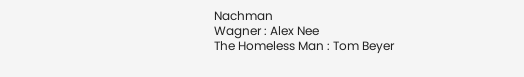Nachman
Wagner : Alex Nee
The Homeless Man : Tom Beyer